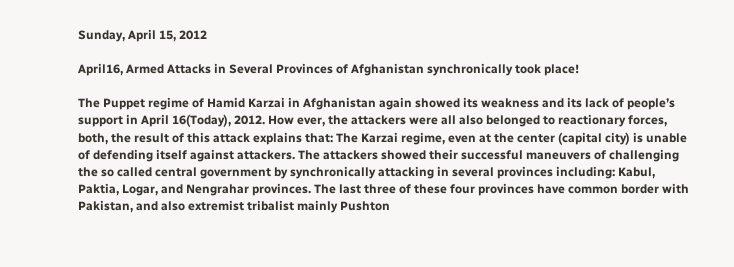Sunday, April 15, 2012

April16, Armed Attacks in Several Provinces of Afghanistan synchronically took place!

The Puppet regime of Hamid Karzai in Afghanistan again showed its weakness and its lack of people’s support in April 16(Today), 2012. How ever, the attackers were all also belonged to reactionary forces, both, the result of this attack explains that: The Karzai regime, even at the center (capital city) is unable of defending itself against attackers. The attackers showed their successful maneuvers of challenging the so called central government by synchronically attacking in several provinces including: Kabul, Paktia, Logar, and Nengrahar provinces. The last three of these four provinces have common border with Pakistan, and also extremist tribalist mainly Pushton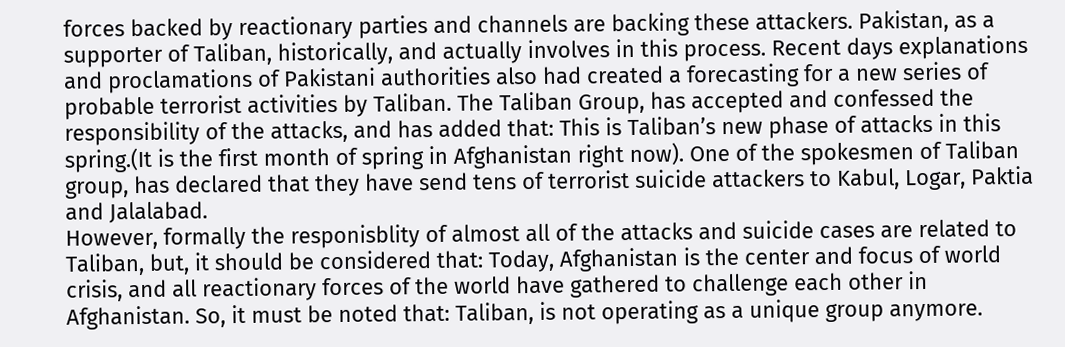forces backed by reactionary parties and channels are backing these attackers. Pakistan, as a supporter of Taliban, historically, and actually involves in this process. Recent days explanations and proclamations of Pakistani authorities also had created a forecasting for a new series of probable terrorist activities by Taliban. The Taliban Group, has accepted and confessed the responsibility of the attacks, and has added that: This is Taliban’s new phase of attacks in this spring.(It is the first month of spring in Afghanistan right now). One of the spokesmen of Taliban group, has declared that they have send tens of terrorist suicide attackers to Kabul, Logar, Paktia and Jalalabad.
However, formally the responisblity of almost all of the attacks and suicide cases are related to Taliban, but, it should be considered that: Today, Afghanistan is the center and focus of world crisis, and all reactionary forces of the world have gathered to challenge each other in Afghanistan. So, it must be noted that: Taliban, is not operating as a unique group anymore.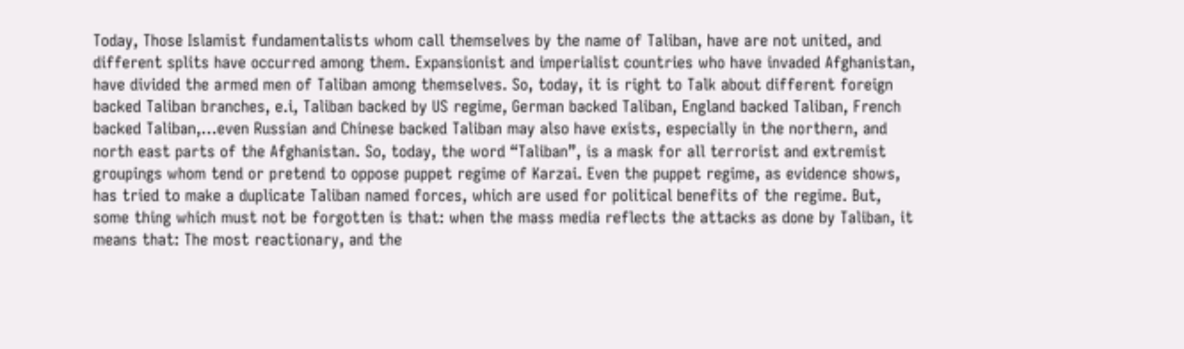Today, Those Islamist fundamentalists whom call themselves by the name of Taliban, have are not united, and different splits have occurred among them. Expansionist and imperialist countries who have invaded Afghanistan, have divided the armed men of Taliban among themselves. So, today, it is right to Talk about different foreign backed Taliban branches, e.i, Taliban backed by US regime, German backed Taliban, England backed Taliban, French backed Taliban,…even Russian and Chinese backed Taliban may also have exists, especially in the northern, and north east parts of the Afghanistan. So, today, the word “Taliban”, is a mask for all terrorist and extremist groupings whom tend or pretend to oppose puppet regime of Karzai. Even the puppet regime, as evidence shows, has tried to make a duplicate Taliban named forces, which are used for political benefits of the regime. But, some thing which must not be forgotten is that: when the mass media reflects the attacks as done by Taliban, it means that: The most reactionary, and the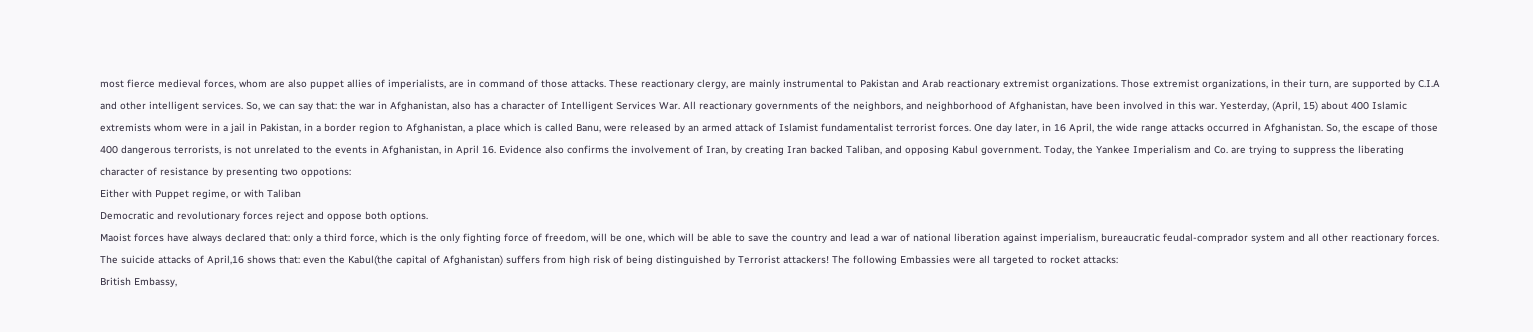most fierce medieval forces, whom are also puppet allies of imperialists, are in command of those attacks. These reactionary clergy, are mainly instrumental to Pakistan and Arab reactionary extremist organizations. Those extremist organizations, in their turn, are supported by C.I.A and other intelligent services. So, we can say that: the war in Afghanistan, also has a character of Intelligent Services War. All reactionary governments of the neighbors, and neighborhood of Afghanistan, have been involved in this war. Yesterday, (April, 15) about 400 Islamic extremists whom were in a jail in Pakistan, in a border region to Afghanistan, a place which is called Banu, were released by an armed attack of Islamist fundamentalist terrorist forces. One day later, in 16 April, the wide range attacks occurred in Afghanistan. So, the escape of those 400 dangerous terrorists, is not unrelated to the events in Afghanistan, in April 16. Evidence also confirms the involvement of Iran, by creating Iran backed Taliban, and opposing Kabul government. Today, the Yankee Imperialism and Co. are trying to suppress the liberating character of resistance by presenting two oppotions:
Either with Puppet regime, or with Taliban
Democratic and revolutionary forces reject and oppose both options.
Maoist forces have always declared that: only a third force, which is the only fighting force of freedom, will be one, which will be able to save the country and lead a war of national liberation against imperialism, bureaucratic feudal-comprador system and all other reactionary forces.
The suicide attacks of April,16 shows that: even the Kabul(the capital of Afghanistan) suffers from high risk of being distinguished by Terrorist attackers! The following Embassies were all targeted to rocket attacks:
British Embassy,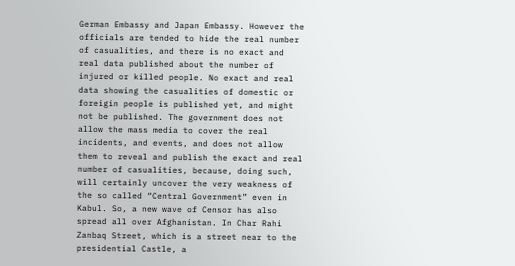German Embassy and Japan Embassy. However the officials are tended to hide the real number of casualities, and there is no exact and real data published about the number of injured or killed people. No exact and real data showing the casualities of domestic or foreigin people is published yet, and might not be published. The government does not allow the mass media to cover the real incidents, and events, and does not allow them to reveal and publish the exact and real number of casualities, because, doing such, will certainly uncover the very weakness of the so called “Central Government” even in Kabul. So, a new wave of Censor has also spread all over Afghanistan. In Char Rahi Zanbaq Street, which is a street near to the presidential Castle, a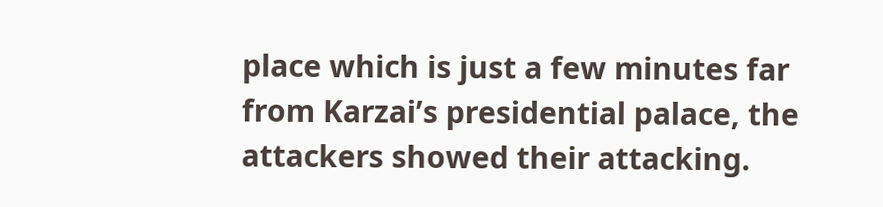place which is just a few minutes far from Karzai’s presidential palace, the attackers showed their attacking.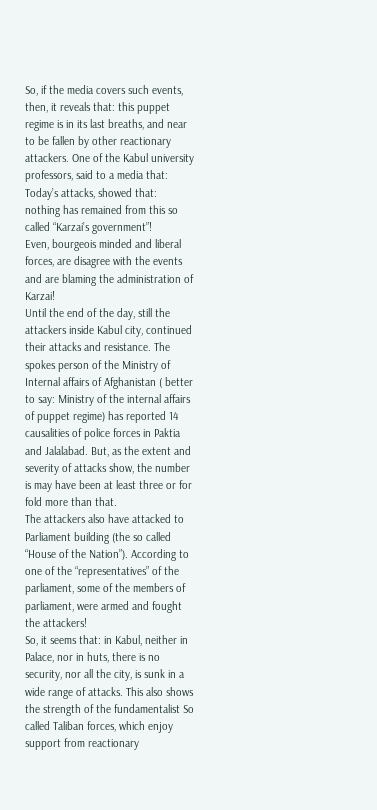So, if the media covers such events, then, it reveals that: this puppet regime is in its last breaths, and near to be fallen by other reactionary attackers. One of the Kabul university professors, said to a media that: Today’s attacks, showed that: nothing has remained from this so called “Karzai’s government”!
Even, bourgeois minded and liberal forces, are disagree with the events and are blaming the administration of Karzai!
Until the end of the day, still the attackers inside Kabul city, continued their attacks and resistance. The spokes person of the Ministry of Internal affairs of Afghanistan ( better to say: Ministry of the internal affairs of puppet regime) has reported 14 causalities of police forces in Paktia and Jalalabad. But, as the extent and severity of attacks show, the number is may have been at least three or for fold more than that.
The attackers also have attacked to Parliament building (the so called “House of the Nation”). According to one of the “representatives” of the parliament, some of the members of parliament, were armed and fought the attackers!
So, it seems that: in Kabul, neither in Palace, nor in huts, there is no security, nor all the city, is sunk in a wide range of attacks. This also shows the strength of the fundamentalist So called Taliban forces, which enjoy support from reactionary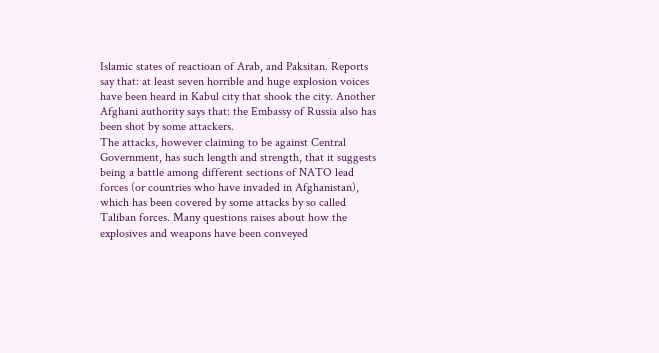Islamic states of reactioan of Arab, and Paksitan. Reports say that: at least seven horrible and huge explosion voices have been heard in Kabul city that shook the city. Another Afghani authority says that: the Embassy of Russia also has been shot by some attackers.
The attacks, however claiming to be against Central Government, has such length and strength, that it suggests being a battle among different sections of NATO lead forces (or countries who have invaded in Afghanistan), which has been covered by some attacks by so called Taliban forces. Many questions raises about how the explosives and weapons have been conveyed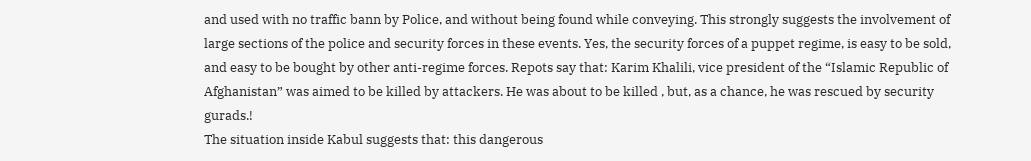and used with no traffic bann by Police, and without being found while conveying. This strongly suggests the involvement of large sections of the police and security forces in these events. Yes, the security forces of a puppet regime, is easy to be sold, and easy to be bought by other anti-regime forces. Repots say that: Karim Khalili, vice president of the “Islamic Republic of Afghanistan” was aimed to be killed by attackers. He was about to be killed , but, as a chance, he was rescued by security gurads.!
The situation inside Kabul suggests that: this dangerous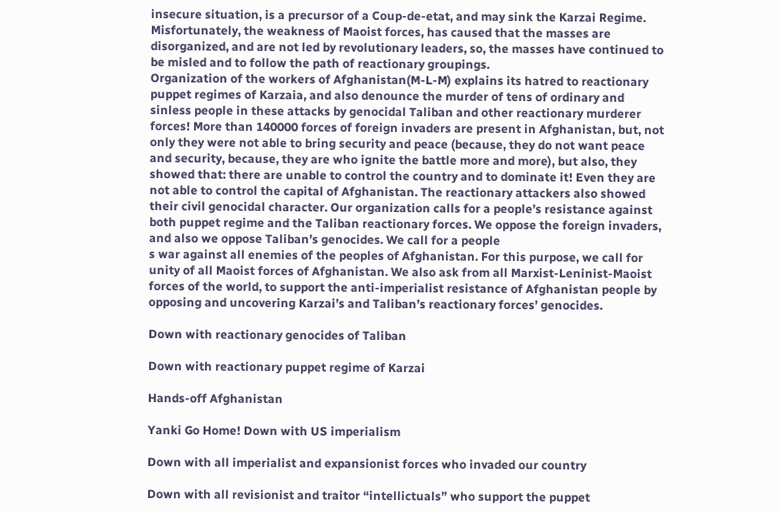insecure situation, is a precursor of a Coup-de-etat, and may sink the Karzai Regime.
Misfortunately, the weakness of Maoist forces, has caused that the masses are disorganized, and are not led by revolutionary leaders, so, the masses have continued to be misled and to follow the path of reactionary groupings.
Organization of the workers of Afghanistan(M-L-M) explains its hatred to reactionary puppet regimes of Karzaia, and also denounce the murder of tens of ordinary and sinless people in these attacks by genocidal Taliban and other reactionary murderer forces! More than 140000 forces of foreign invaders are present in Afghanistan, but, not only they were not able to bring security and peace (because, they do not want peace and security, because, they are who ignite the battle more and more), but also, they showed that: there are unable to control the country and to dominate it! Even they are not able to control the capital of Afghanistan. The reactionary attackers also showed their civil genocidal character. Our organization calls for a people’s resistance against both puppet regime and the Taliban reactionary forces. We oppose the foreign invaders, and also we oppose Taliban’s genocides. We call for a people
s war against all enemies of the peoples of Afghanistan. For this purpose, we call for unity of all Maoist forces of Afghanistan. We also ask from all Marxist-Leninist-Maoist forces of the world, to support the anti-imperialist resistance of Afghanistan people by opposing and uncovering Karzai’s and Taliban’s reactionary forces’ genocides.

Down with reactionary genocides of Taliban

Down with reactionary puppet regime of Karzai

Hands-off Afghanistan

Yanki Go Home! Down with US imperialism

Down with all imperialist and expansionist forces who invaded our country

Down with all revisionist and traitor “intellictuals” who support the puppet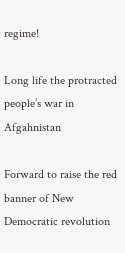regime!

Long life the protracted people’s war in Afgahnistan

Forward to raise the red banner of New Democratic revolution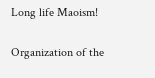Long life Maoism!

Organization of the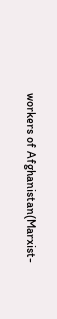workers of Afghanistan(Marxist-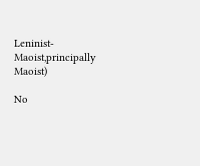Leninist-Maoist,principally Maoist)

No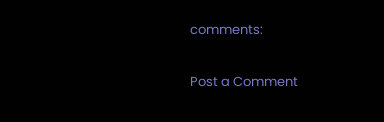comments:

Post a Comment